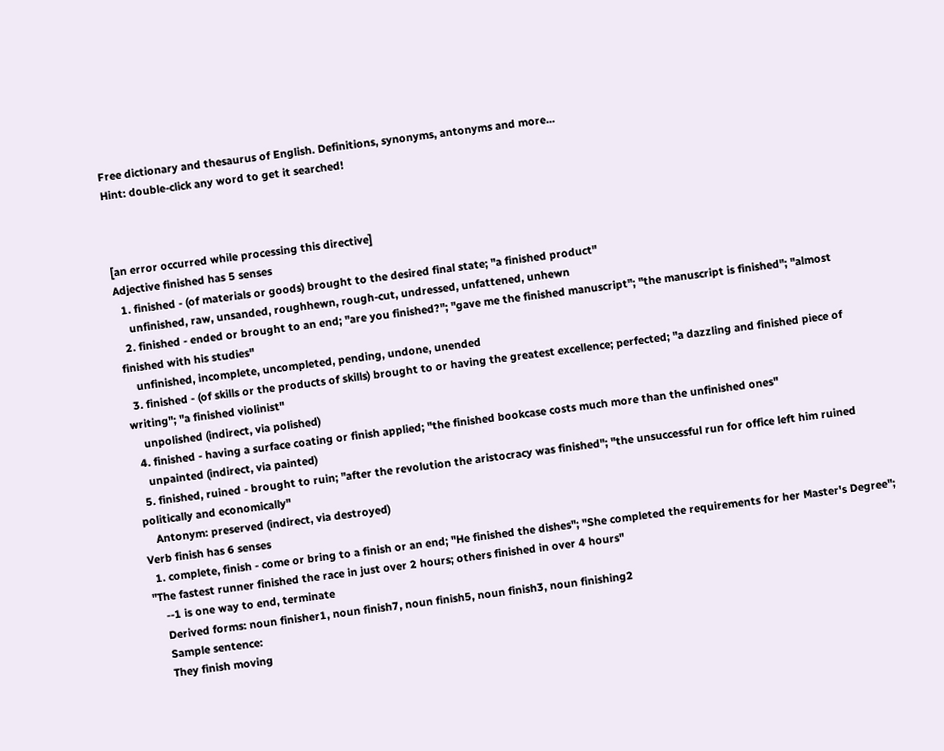Free dictionary and thesaurus of English. Definitions, synonyms, antonyms and more...
Hint: double-click any word to get it searched!



[an error occurred while processing this directive]
Adjective finished has 5 senses
  1. finished - (of materials or goods) brought to the desired final state; "a finished product"
    unfinished, raw, unsanded, roughhewn, rough-cut, undressed, unfattened, unhewn
  2. finished - ended or brought to an end; "are you finished?"; "gave me the finished manuscript"; "the manuscript is finished"; "almost finished with his studies"
    unfinished, incomplete, uncompleted, pending, undone, unended
  3. finished - (of skills or the products of skills) brought to or having the greatest excellence; perfected; "a dazzling and finished piece of writing"; "a finished violinist"
    unpolished (indirect, via polished)
  4. finished - having a surface coating or finish applied; "the finished bookcase costs much more than the unfinished ones"
    unpainted (indirect, via painted)
  5. finished, ruined - brought to ruin; "after the revolution the aristocracy was finished"; "the unsuccessful run for office left him ruined politically and economically"
    Antonym: preserved (indirect, via destroyed)
Verb finish has 6 senses
  1. complete, finish - come or bring to a finish or an end; "He finished the dishes"; "She completed the requirements for her Master's Degree"; "The fastest runner finished the race in just over 2 hours; others finished in over 4 hours"
    --1 is one way to end, terminate
    Derived forms: noun finisher1, noun finish7, noun finish5, noun finish3, noun finishing2
    Sample sentence:
    They finish moving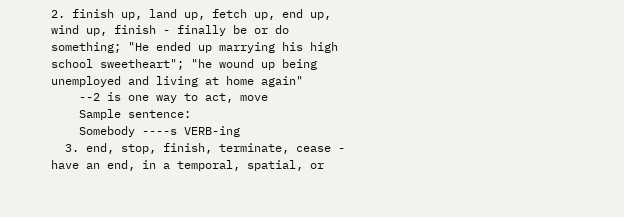2. finish up, land up, fetch up, end up, wind up, finish - finally be or do something; "He ended up marrying his high school sweetheart"; "he wound up being unemployed and living at home again"
    --2 is one way to act, move
    Sample sentence:
    Somebody ----s VERB-ing
  3. end, stop, finish, terminate, cease - have an end, in a temporal, spatial, or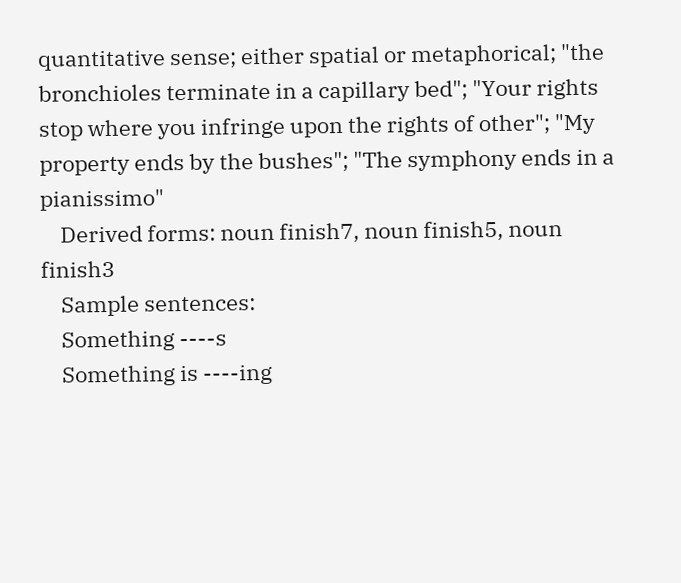quantitative sense; either spatial or metaphorical; "the bronchioles terminate in a capillary bed"; "Your rights stop where you infringe upon the rights of other"; "My property ends by the bushes"; "The symphony ends in a pianissimo"
    Derived forms: noun finish7, noun finish5, noun finish3
    Sample sentences:
    Something ----s
    Something is ----ing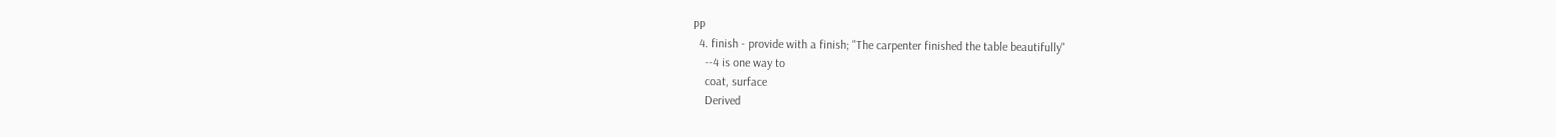PP
  4. finish - provide with a finish; "The carpenter finished the table beautifully"
    --4 is one way to
    coat, surface
    Derived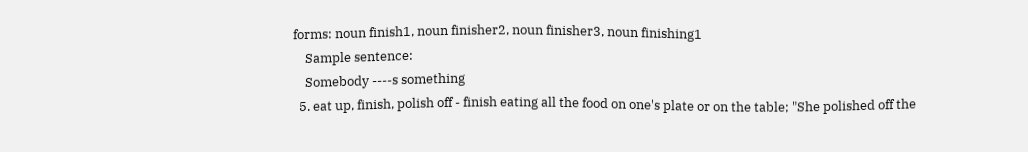forms: noun finish1, noun finisher2, noun finisher3, noun finishing1
    Sample sentence:
    Somebody ----s something
  5. eat up, finish, polish off - finish eating all the food on one's plate or on the table; "She polished off the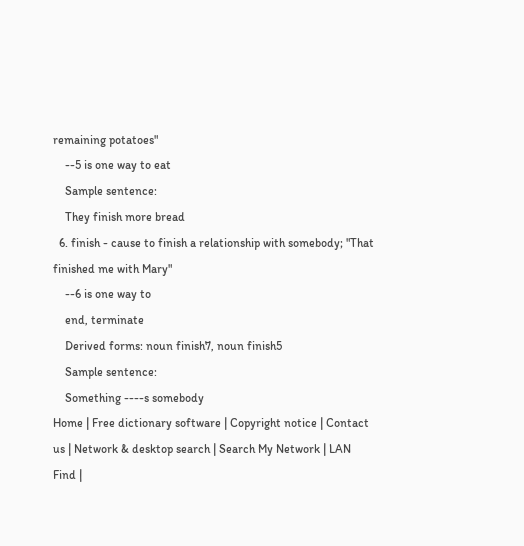remaining potatoes"
    --5 is one way to eat
    Sample sentence:
    They finish more bread
  6. finish - cause to finish a relationship with somebody; "That finished me with Mary"
    --6 is one way to
    end, terminate
    Derived forms: noun finish7, noun finish5
    Sample sentence:
    Something ----s somebody
Home | Free dictionary software | Copyright notice | Contact us | Network & desktop search | Search My Network | LAN Find |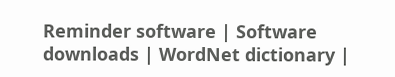Reminder software | Software downloads | WordNet dictionary |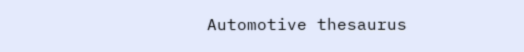Automotive thesaurus